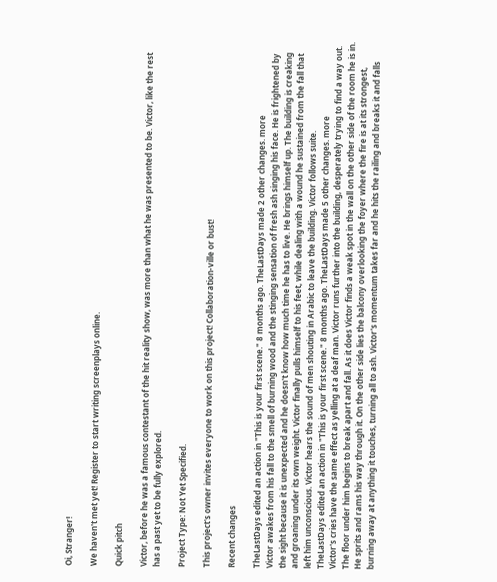Oi, Stranger!

We haven't met yet! Register to start writing screenplays online.

Quick pitch

Victor, before he was a famous contestant of the hit reality show, was more than what he was presented to be. Victor, like the rest has a past yet to be fully explored.

Project Type: Not Yet Specified.

This project's owner invites everyone to work on this project! Collaboration-ville or bust!

Recent changes

TheLastDays edited an action in "This is your first scene." 8 months ago. TheLastDays made 2 other changes. more
Victor awakes from his fall to the smell of burning wood and the stinging sensation of fresh ash singing his face. He is frightened by the sight because it is unexpected and he doesn't know how much time he has to live. He brings himself up. The building is creaking and groaning under its own weight. Victor finally pulls himself to his feet, while dealing with a wound he sustained from the fall that left him unconscious. Victor hears the sound of men shouting in Arabic to leave the building. Victor follows suite.
TheLastDays edited an action in "This is your first scene." 8 months ago. TheLastDays made 5 other changes. more
Victor's cries have the same effect as yelling at a deaf man. Victor runs further into the building, desperately trying to find a way out. The floor under him begins to break apart and fall. As it does Victor finds a weak spot in the wall on the other side of the room he is in. He sprits and rams his way through it. On the other side lies the balcony overlooking the foyer where the fire is at its strongest, burning away at anything it touches, turning all to ash. Victor's momentum takes far and he hits the railing and breaks it and falls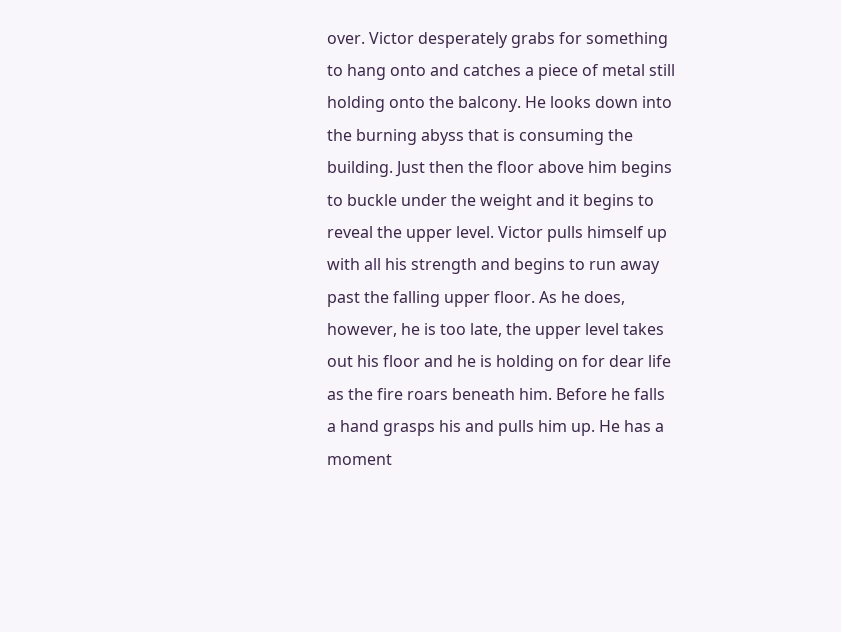over. Victor desperately grabs for something to hang onto and catches a piece of metal still holding onto the balcony. He looks down into the burning abyss that is consuming the building. Just then the floor above him begins to buckle under the weight and it begins to reveal the upper level. Victor pulls himself up with all his strength and begins to run away past the falling upper floor. As he does, however, he is too late, the upper level takes out his floor and he is holding on for dear life as the fire roars beneath him. Before he falls a hand grasps his and pulls him up. He has a moment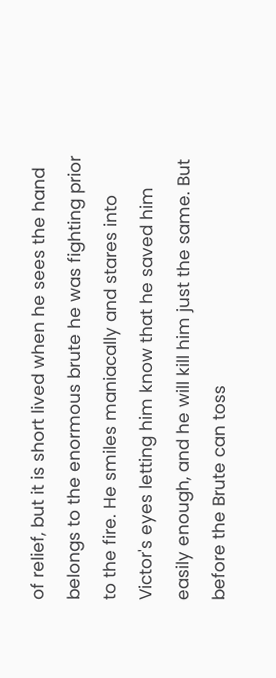of relief, but it is short lived when he sees the hand belongs to the enormous brute he was fighting prior to the fire. He smiles maniacally and stares into Victor's eyes letting him know that he saved him easily enough, and he will kill him just the same. But before the Brute can toss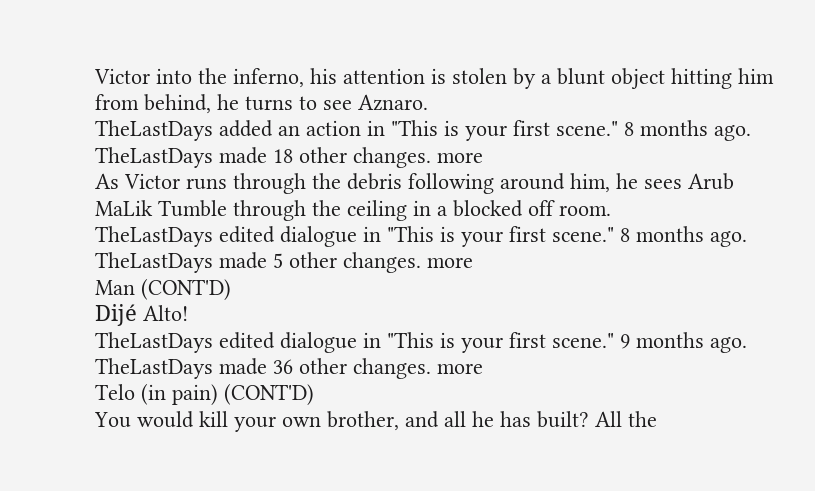Victor into the inferno, his attention is stolen by a blunt object hitting him from behind, he turns to see Aznaro.
TheLastDays added an action in "This is your first scene." 8 months ago. TheLastDays made 18 other changes. more
As Victor runs through the debris following around him, he sees Arub MaLik Tumble through the ceiling in a blocked off room.
TheLastDays edited dialogue in "This is your first scene." 8 months ago. TheLastDays made 5 other changes. more
Man (CONT'D)
Dijé Alto!
TheLastDays edited dialogue in "This is your first scene." 9 months ago. TheLastDays made 36 other changes. more
Telo (in pain) (CONT'D)
You would kill your own brother, and all he has built? All the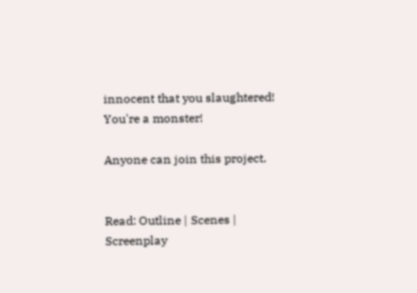innocent that you slaughtered! You're a monster!

Anyone can join this project.


Read: Outline | Scenes | Screenplay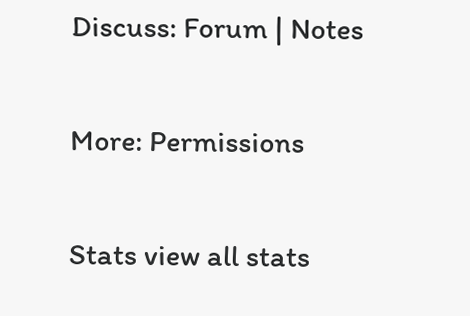Discuss: Forum | Notes

More: Permissions

Stats view all stats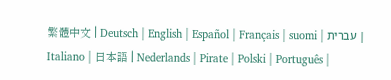繁體中文 | Deutsch | English | Español | Français | suomi | עברית | Italiano | 日本語 | Nederlands | Pirate | Polski | Português |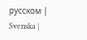русском | Svenska |